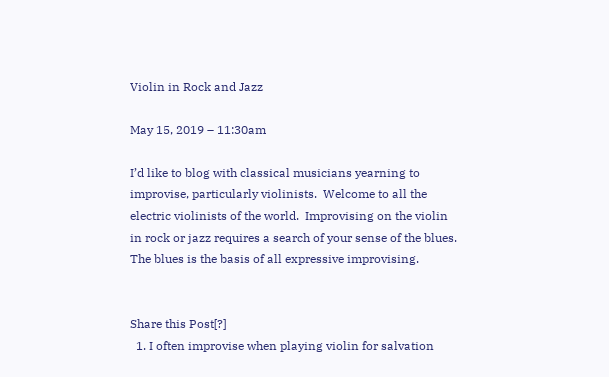Violin in Rock and Jazz

May 15, 2019 – 11:30am

I’d like to blog with classical musicians yearning to improvise, particularly violinists.  Welcome to all the electric violinists of the world.  Improvising on the violin in rock or jazz requires a search of your sense of the blues.  The blues is the basis of all expressive improvising.


Share this Post[?]
  1. I often improvise when playing violin for salvation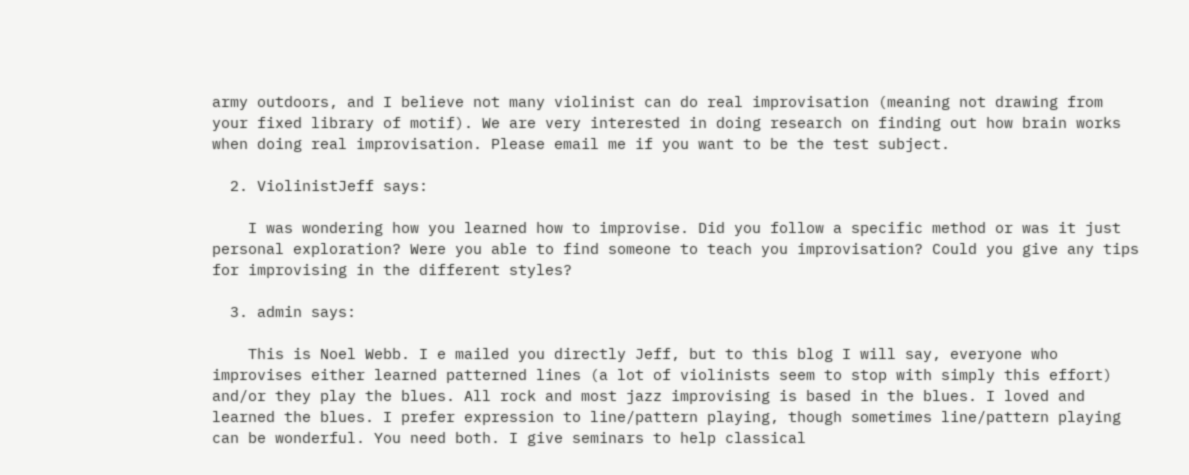army outdoors, and I believe not many violinist can do real improvisation (meaning not drawing from your fixed library of motif). We are very interested in doing research on finding out how brain works when doing real improvisation. Please email me if you want to be the test subject.

  2. ViolinistJeff says:

    I was wondering how you learned how to improvise. Did you follow a specific method or was it just personal exploration? Were you able to find someone to teach you improvisation? Could you give any tips for improvising in the different styles?

  3. admin says:

    This is Noel Webb. I e mailed you directly Jeff, but to this blog I will say, everyone who improvises either learned patterned lines (a lot of violinists seem to stop with simply this effort) and/or they play the blues. All rock and most jazz improvising is based in the blues. I loved and learned the blues. I prefer expression to line/pattern playing, though sometimes line/pattern playing can be wonderful. You need both. I give seminars to help classical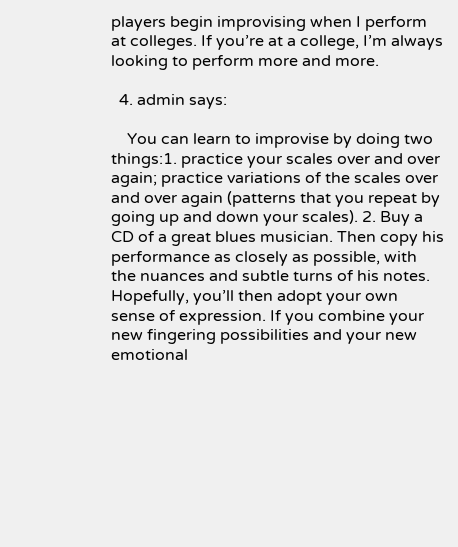players begin improvising when I perform at colleges. If you’re at a college, I’m always looking to perform more and more.

  4. admin says:

    You can learn to improvise by doing two things:1. practice your scales over and over again; practice variations of the scales over and over again (patterns that you repeat by going up and down your scales). 2. Buy a CD of a great blues musician. Then copy his performance as closely as possible, with the nuances and subtle turns of his notes. Hopefully, you’ll then adopt your own sense of expression. If you combine your new fingering possibilities and your new emotional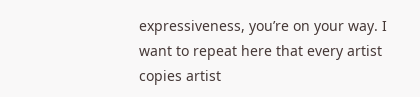expressiveness, you’re on your way. I want to repeat here that every artist copies artist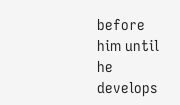before him until he develops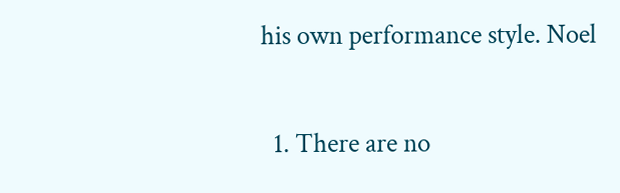his own performance style. Noel

  1. There are no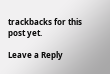trackbacks for this post yet.

Leave a Reply